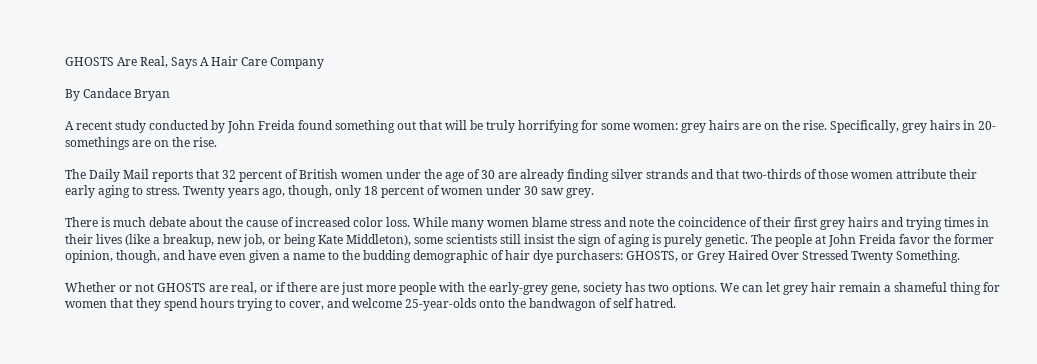GHOSTS Are Real, Says A Hair Care Company

By Candace Bryan

A recent study conducted by John Freida found something out that will be truly horrifying for some women: grey hairs are on the rise. Specifically, grey hairs in 20-somethings are on the rise.

The Daily Mail reports that 32 percent of British women under the age of 30 are already finding silver strands and that two-thirds of those women attribute their early aging to stress. Twenty years ago, though, only 18 percent of women under 30 saw grey.

There is much debate about the cause of increased color loss. While many women blame stress and note the coincidence of their first grey hairs and trying times in their lives (like a breakup, new job, or being Kate Middleton), some scientists still insist the sign of aging is purely genetic. The people at John Freida favor the former opinion, though, and have even given a name to the budding demographic of hair dye purchasers: GHOSTS, or Grey Haired Over Stressed Twenty Something.

Whether or not GHOSTS are real, or if there are just more people with the early-grey gene, society has two options. We can let grey hair remain a shameful thing for women that they spend hours trying to cover, and welcome 25-year-olds onto the bandwagon of self hatred.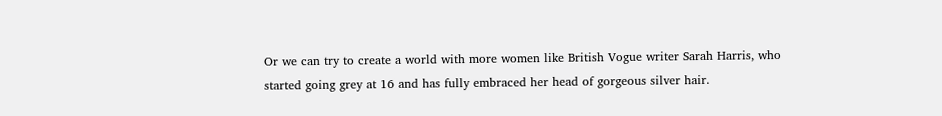Or we can try to create a world with more women like British Vogue writer Sarah Harris, who started going grey at 16 and has fully embraced her head of gorgeous silver hair.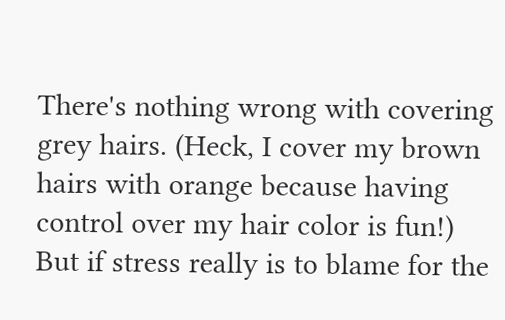There's nothing wrong with covering grey hairs. (Heck, I cover my brown hairs with orange because having control over my hair color is fun!) But if stress really is to blame for the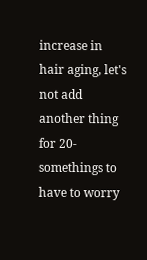increase in hair aging, let's not add another thing for 20-somethings to have to worry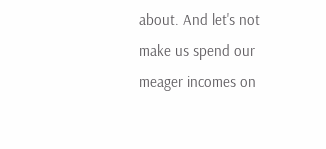about. And let's not make us spend our meager incomes on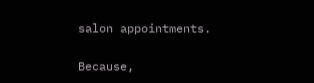salon appointments.

Because,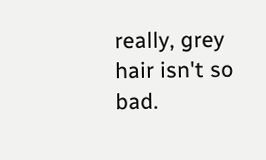really, grey hair isn't so bad.